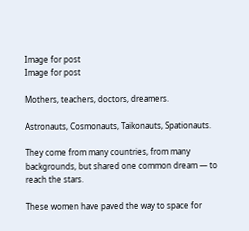Image for post
Image for post

Mothers, teachers, doctors, dreamers.

Astronauts, Cosmonauts, Taikonauts, Spationauts.

They come from many countries, from many backgrounds, but shared one common dream — to reach the stars.

These women have paved the way to space for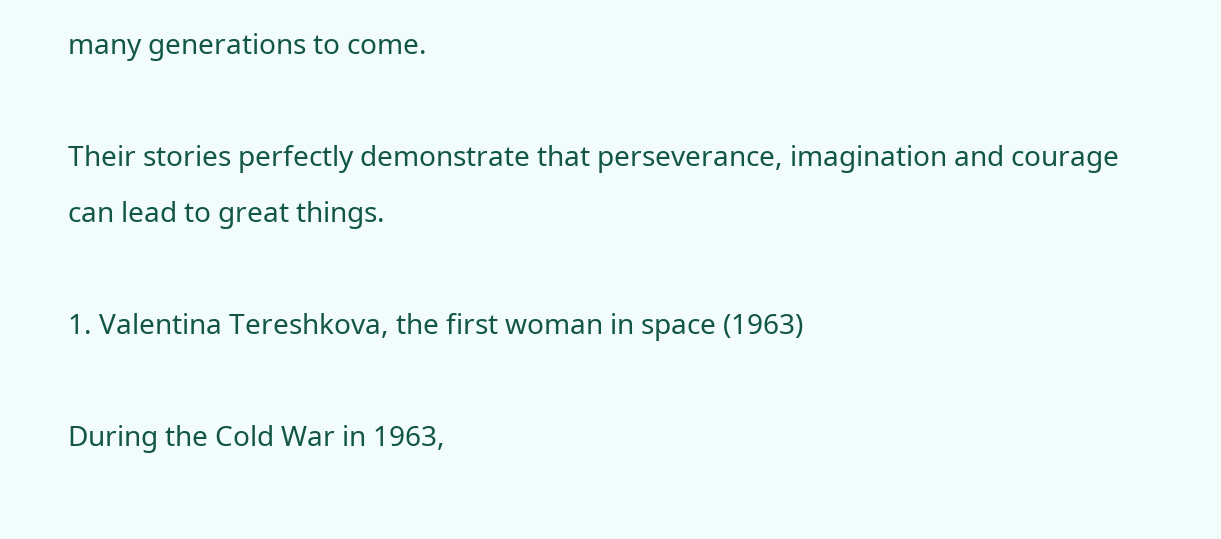many generations to come.

Their stories perfectly demonstrate that perseverance, imagination and courage can lead to great things.

1. Valentina Tereshkova, the first woman in space (1963)

During the Cold War in 1963,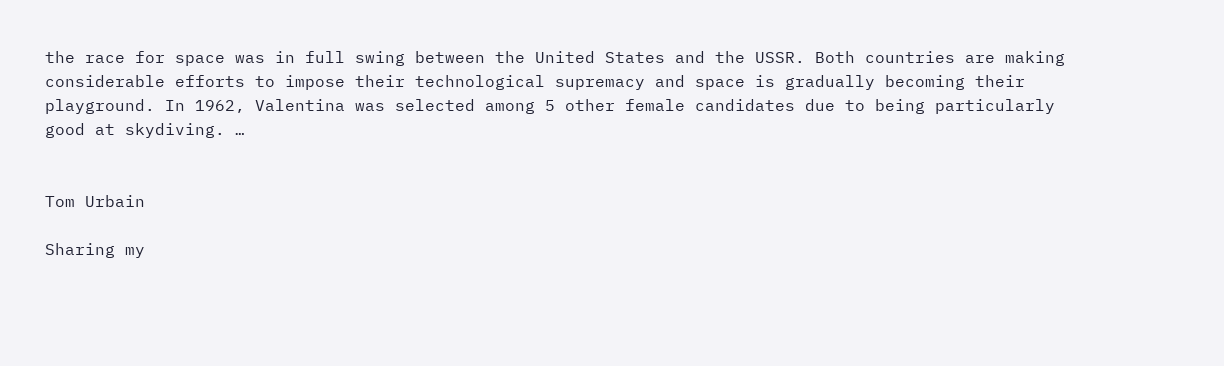the race for space was in full swing between the United States and the USSR. Both countries are making considerable efforts to impose their technological supremacy and space is gradually becoming their playground. In 1962, Valentina was selected among 5 other female candidates due to being particularly good at skydiving. …


Tom Urbain

Sharing my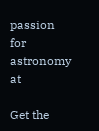passion for astronomy at

Get the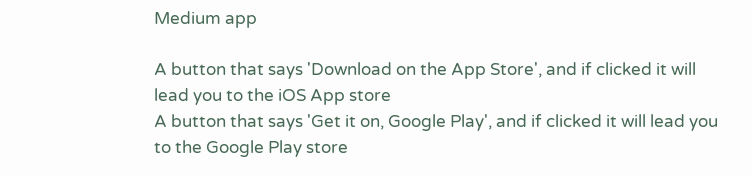Medium app

A button that says 'Download on the App Store', and if clicked it will lead you to the iOS App store
A button that says 'Get it on, Google Play', and if clicked it will lead you to the Google Play store